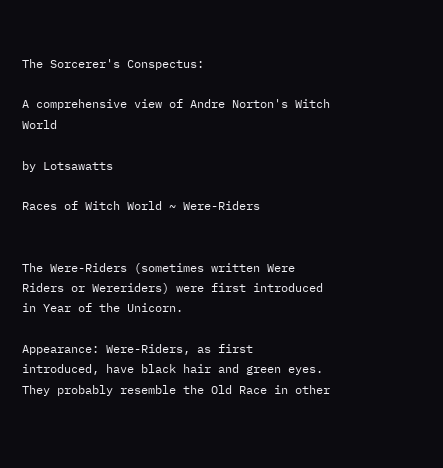The Sorcerer's Conspectus:

A comprehensive view of Andre Norton's Witch World

by Lotsawatts

Races of Witch World ~ Were-Riders


The Were-Riders (sometimes written Were Riders or Wereriders) were first introduced in Year of the Unicorn.

Appearance: Were-Riders, as first introduced, have black hair and green eyes. They probably resemble the Old Race in other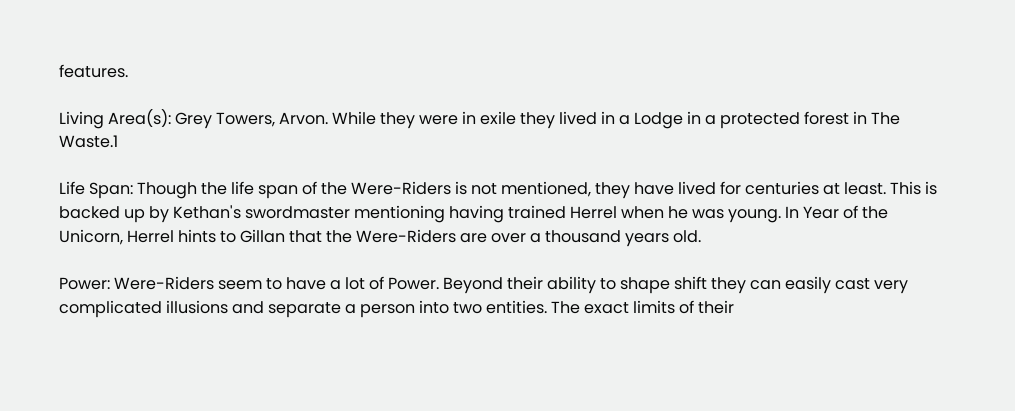features.

Living Area(s): Grey Towers, Arvon. While they were in exile they lived in a Lodge in a protected forest in The Waste.1

Life Span: Though the life span of the Were-Riders is not mentioned, they have lived for centuries at least. This is backed up by Kethan's swordmaster mentioning having trained Herrel when he was young. In Year of the Unicorn, Herrel hints to Gillan that the Were-Riders are over a thousand years old.

Power: Were-Riders seem to have a lot of Power. Beyond their ability to shape shift they can easily cast very complicated illusions and separate a person into two entities. The exact limits of their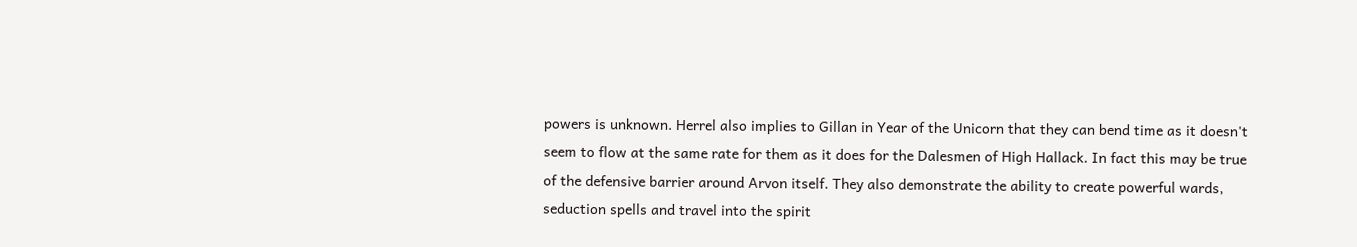powers is unknown. Herrel also implies to Gillan in Year of the Unicorn that they can bend time as it doesn't seem to flow at the same rate for them as it does for the Dalesmen of High Hallack. In fact this may be true of the defensive barrier around Arvon itself. They also demonstrate the ability to create powerful wards, seduction spells and travel into the spirit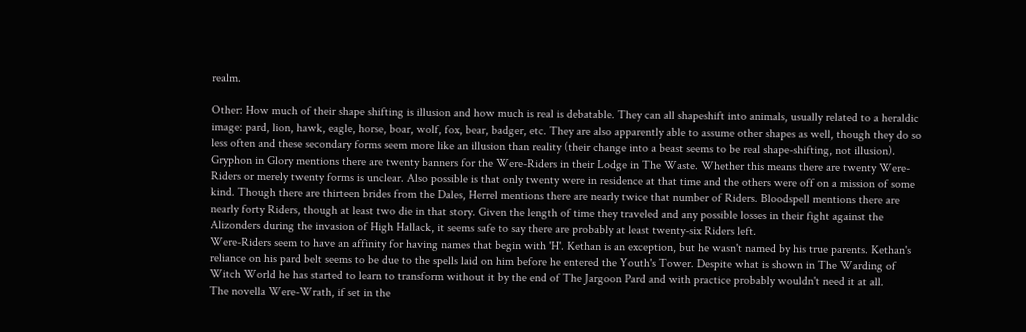realm.

Other: How much of their shape shifting is illusion and how much is real is debatable. They can all shapeshift into animals, usually related to a heraldic image: pard, lion, hawk, eagle, horse, boar, wolf, fox, bear, badger, etc. They are also apparently able to assume other shapes as well, though they do so less often and these secondary forms seem more like an illusion than reality (their change into a beast seems to be real shape-shifting, not illusion).
Gryphon in Glory mentions there are twenty banners for the Were-Riders in their Lodge in The Waste. Whether this means there are twenty Were-Riders or merely twenty forms is unclear. Also possible is that only twenty were in residence at that time and the others were off on a mission of some kind. Though there are thirteen brides from the Dales, Herrel mentions there are nearly twice that number of Riders. Bloodspell mentions there are nearly forty Riders, though at least two die in that story. Given the length of time they traveled and any possible losses in their fight against the Alizonders during the invasion of High Hallack, it seems safe to say there are probably at least twenty-six Riders left.
Were-Riders seem to have an affinity for having names that begin with 'H'. Kethan is an exception, but he wasn't named by his true parents. Kethan's reliance on his pard belt seems to be due to the spells laid on him before he entered the Youth's Tower. Despite what is shown in The Warding of Witch World he has started to learn to transform without it by the end of The Jargoon Pard and with practice probably wouldn't need it at all.
The novella Were-Wrath, if set in the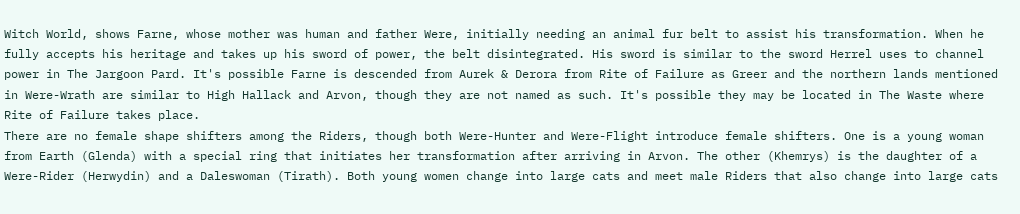Witch World, shows Farne, whose mother was human and father Were, initially needing an animal fur belt to assist his transformation. When he fully accepts his heritage and takes up his sword of power, the belt disintegrated. His sword is similar to the sword Herrel uses to channel power in The Jargoon Pard. It's possible Farne is descended from Aurek & Derora from Rite of Failure as Greer and the northern lands mentioned in Were-Wrath are similar to High Hallack and Arvon, though they are not named as such. It's possible they may be located in The Waste where Rite of Failure takes place.
There are no female shape shifters among the Riders, though both Were-Hunter and Were-Flight introduce female shifters. One is a young woman from Earth (Glenda) with a special ring that initiates her transformation after arriving in Arvon. The other (Khemrys) is the daughter of a Were-Rider (Herwydin) and a Daleswoman (Tirath). Both young women change into large cats and meet male Riders that also change into large cats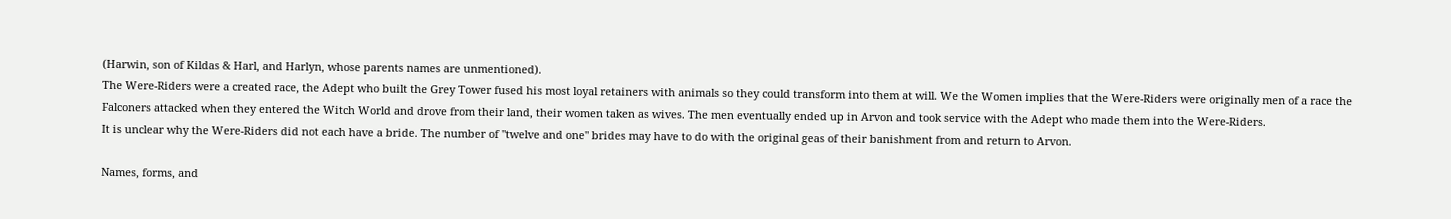(Harwin, son of Kildas & Harl, and Harlyn, whose parents names are unmentioned).
The Were-Riders were a created race, the Adept who built the Grey Tower fused his most loyal retainers with animals so they could transform into them at will. We the Women implies that the Were-Riders were originally men of a race the Falconers attacked when they entered the Witch World and drove from their land, their women taken as wives. The men eventually ended up in Arvon and took service with the Adept who made them into the Were-Riders.
It is unclear why the Were-Riders did not each have a bride. The number of "twelve and one" brides may have to do with the original geas of their banishment from and return to Arvon.

Names, forms, and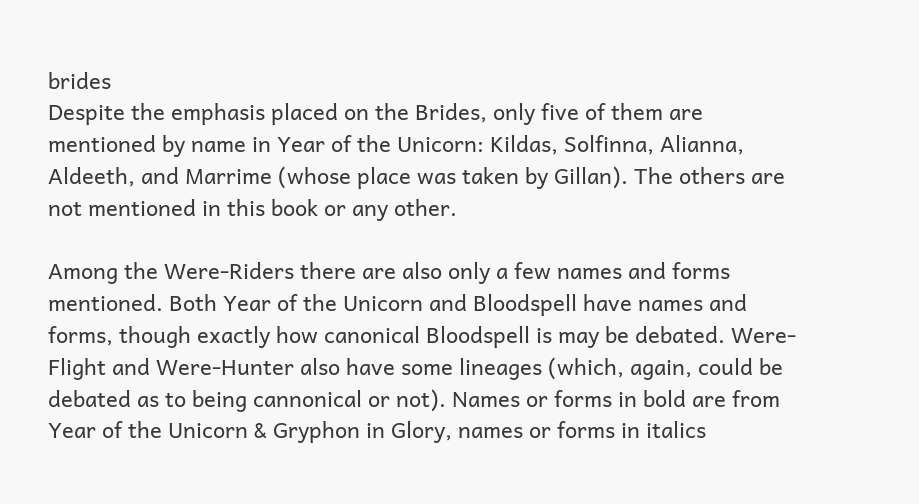brides
Despite the emphasis placed on the Brides, only five of them are mentioned by name in Year of the Unicorn: Kildas, Solfinna, Alianna, Aldeeth, and Marrime (whose place was taken by Gillan). The others are not mentioned in this book or any other.

Among the Were-Riders there are also only a few names and forms mentioned. Both Year of the Unicorn and Bloodspell have names and forms, though exactly how canonical Bloodspell is may be debated. Were-Flight and Were-Hunter also have some lineages (which, again, could be debated as to being cannonical or not). Names or forms in bold are from Year of the Unicorn & Gryphon in Glory, names or forms in italics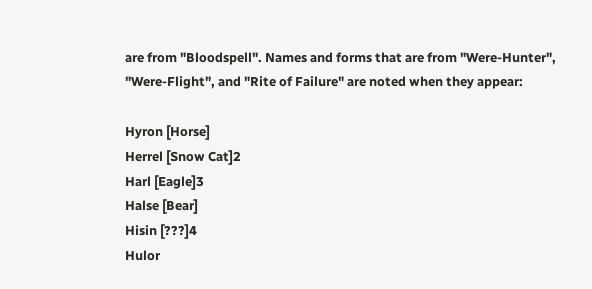are from "Bloodspell". Names and forms that are from "Were-Hunter", "Were-Flight", and "Rite of Failure" are noted when they appear:

Hyron [Horse]
Herrel [Snow Cat]2
Harl [Eagle]3
Halse [Bear]
Hisin [???]4
Hulor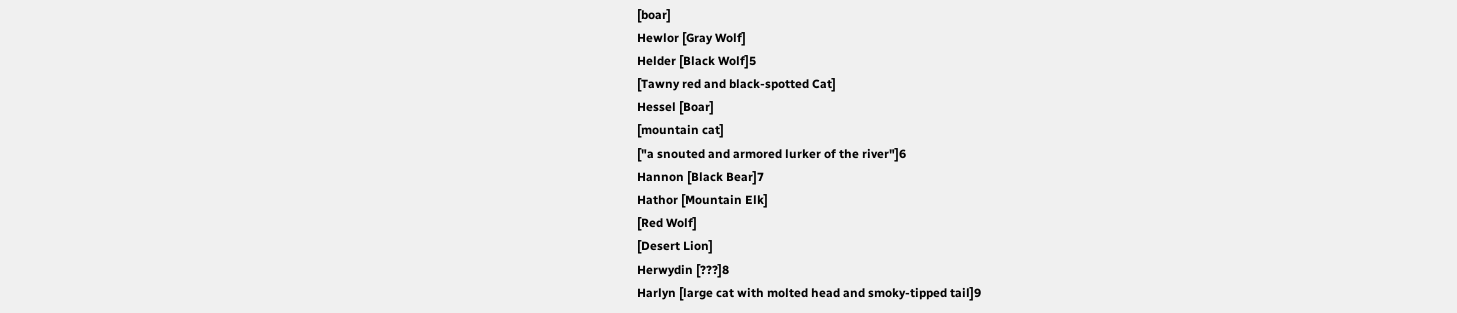[boar]
Hewlor [Gray Wolf]
Helder [Black Wolf]5
[Tawny red and black-spotted Cat]
Hessel [Boar]
[mountain cat]
["a snouted and armored lurker of the river"]6
Hannon [Black Bear]7
Hathor [Mountain Elk]
[Red Wolf]
[Desert Lion]
Herwydin [???]8
Harlyn [large cat with molted head and smoky-tipped tail]9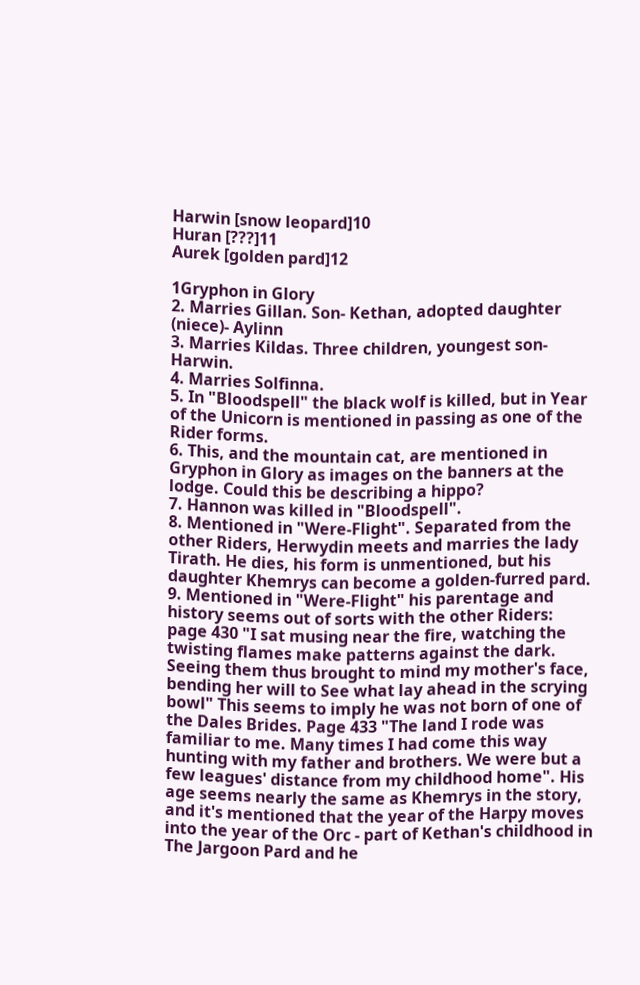Harwin [snow leopard]10
Huran [???]11
Aurek [golden pard]12

1Gryphon in Glory
2. Marries Gillan. Son- Kethan, adopted daughter (niece)- Aylinn
3. Marries Kildas. Three children, youngest son- Harwin.
4. Marries Solfinna.
5. In "Bloodspell" the black wolf is killed, but in Year of the Unicorn is mentioned in passing as one of the Rider forms.
6. This, and the mountain cat, are mentioned in Gryphon in Glory as images on the banners at the lodge. Could this be describing a hippo?
7. Hannon was killed in "Bloodspell".
8. Mentioned in "Were-Flight". Separated from the other Riders, Herwydin meets and marries the lady Tirath. He dies, his form is unmentioned, but his daughter Khemrys can become a golden-furred pard.
9. Mentioned in "Were-Flight" his parentage and history seems out of sorts with the other Riders: page 430 "I sat musing near the fire, watching the twisting flames make patterns against the dark. Seeing them thus brought to mind my mother's face, bending her will to See what lay ahead in the scrying bowl" This seems to imply he was not born of one of the Dales Brides. Page 433 "The land I rode was familiar to me. Many times I had come this way hunting with my father and brothers. We were but a few leagues' distance from my childhood home". His age seems nearly the same as Khemrys in the story, and it's mentioned that the year of the Harpy moves into the year of the Orc - part of Kethan's childhood in The Jargoon Pard and he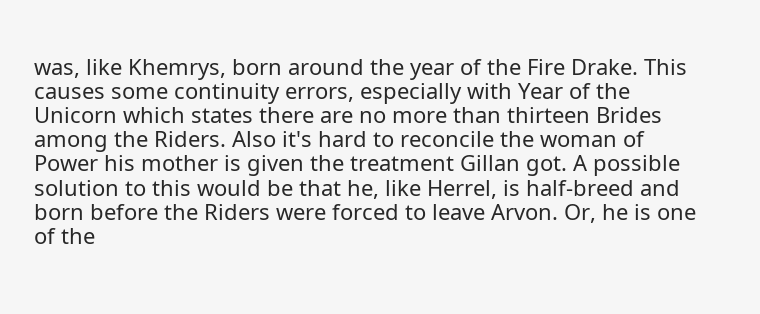was, like Khemrys, born around the year of the Fire Drake. This causes some continuity errors, especially with Year of the Unicorn which states there are no more than thirteen Brides among the Riders. Also it's hard to reconcile the woman of Power his mother is given the treatment Gillan got. A possible solution to this would be that he, like Herrel, is half-breed and born before the Riders were forced to leave Arvon. Or, he is one of the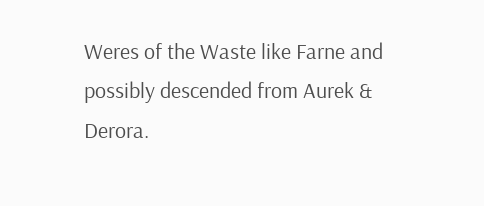Weres of the Waste like Farne and possibly descended from Aurek & Derora.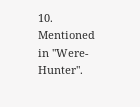10. Mentioned in "Were-Hunter".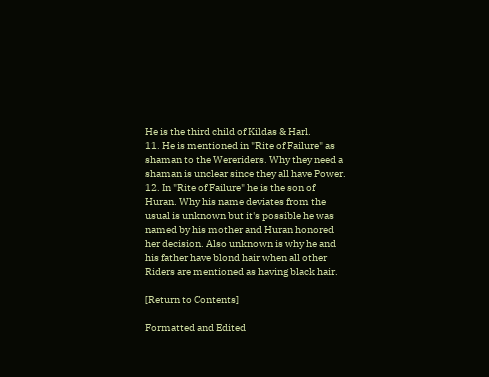He is the third child of Kildas & Harl.
11. He is mentioned in "Rite of Failure" as shaman to the Wereriders. Why they need a shaman is unclear since they all have Power.
12. In "Rite of Failure" he is the son of Huran. Why his name deviates from the usual is unknown but it's possible he was named by his mother and Huran honored her decision. Also unknown is why he and his father have blond hair when all other Riders are mentioned as having black hair.

[Return to Contents]

Formatted and Edited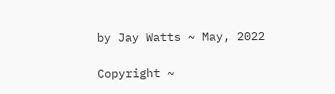by Jay Watts ~ May, 2022

Copyright ~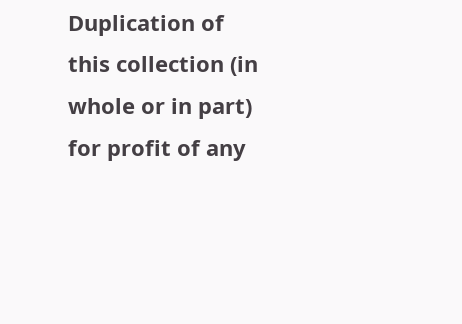Duplication of this collection (in whole or in part) for profit of any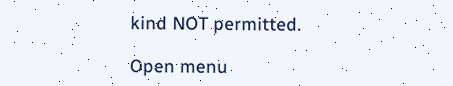kind NOT permitted.

Open menu